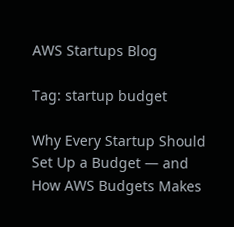AWS Startups Blog

Tag: startup budget

Why Every Startup Should Set Up a Budget — and How AWS Budgets Makes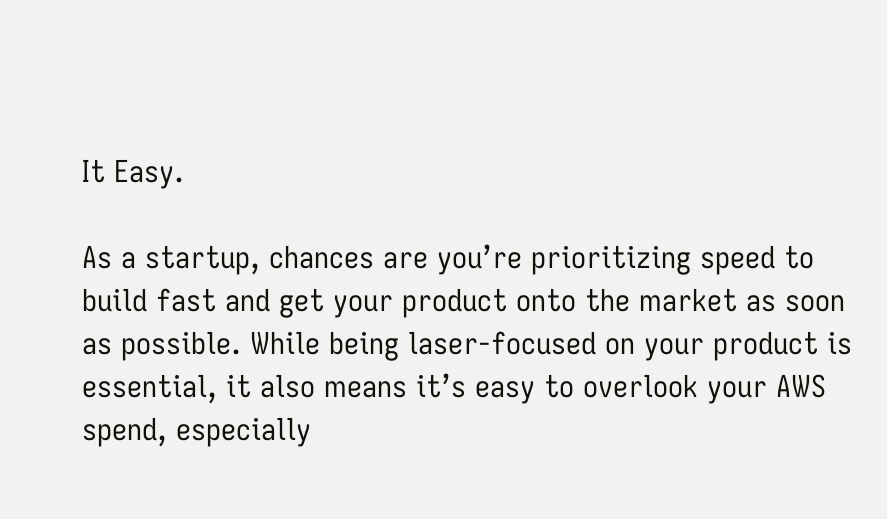It Easy.

As a startup, chances are you’re prioritizing speed to build fast and get your product onto the market as soon as possible. While being laser-focused on your product is essential, it also means it’s easy to overlook your AWS spend, especially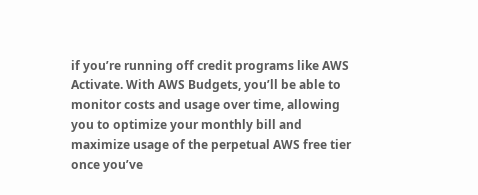if you’re running off credit programs like AWS Activate. With AWS Budgets, you’ll be able to monitor costs and usage over time, allowing you to optimize your monthly bill and maximize usage of the perpetual AWS free tier once you’ve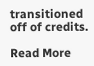transitioned off of credits.

Read More